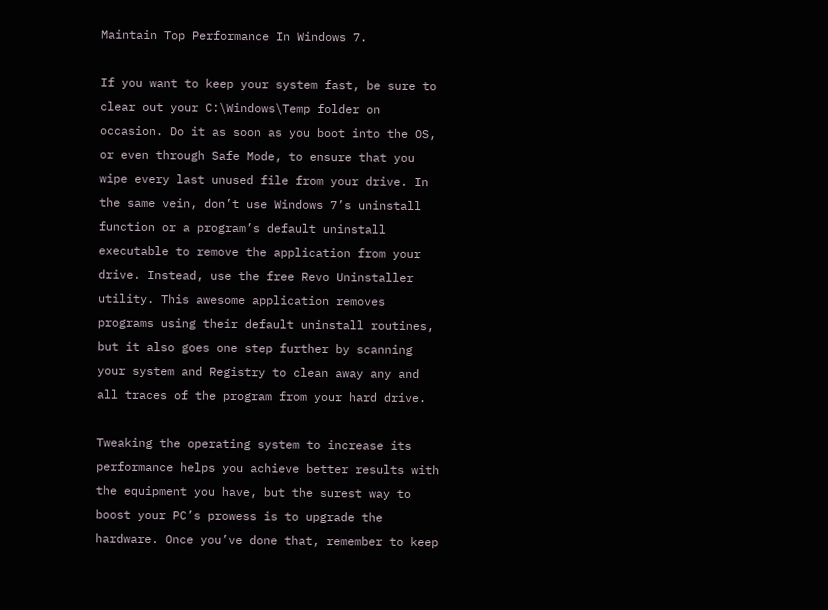Maintain Top Performance In Windows 7.

If you want to keep your system fast, be sure to clear out your C:\Windows\Temp folder on occasion. Do it as soon as you boot into the OS, or even through Safe Mode, to ensure that you wipe every last unused file from your drive. In the same vein, don’t use Windows 7’s uninstall function or a program’s default uninstall executable to remove the application from your drive. Instead, use the free Revo Uninstaller utility. This awesome application removes programs using their default uninstall routines, but it also goes one step further by scanning your system and Registry to clean away any and all traces of the program from your hard drive.

Tweaking the operating system to increase its performance helps you achieve better results with the equipment you have, but the surest way to boost your PC’s prowess is to upgrade the hardware. Once you’ve done that, remember to keep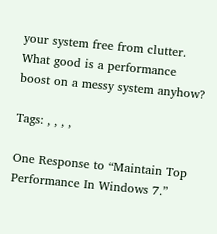your system free from clutter. What good is a performance boost on a messy system anyhow?

Tags: , , , ,

One Response to “Maintain Top Performance In Windows 7.”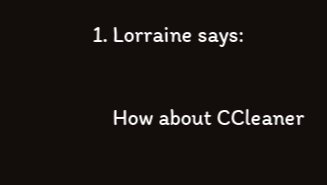1. Lorraine says:

    How about CCleaner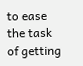to ease the task of getting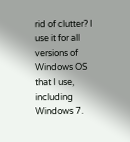rid of clutter? I use it for all versions of Windows OS that I use, including Windows 7.